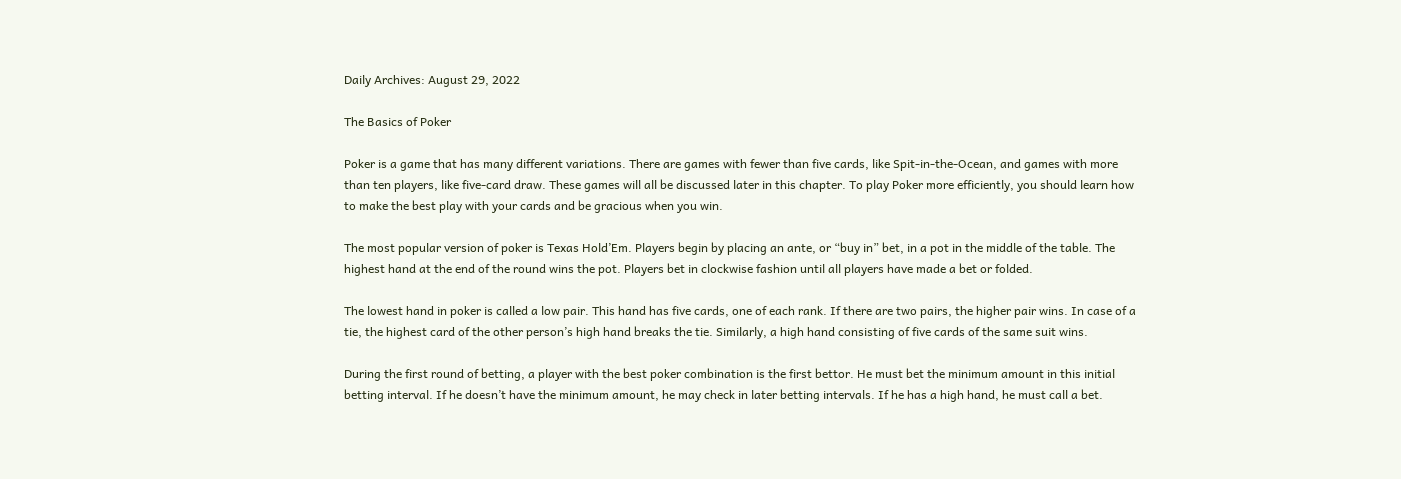Daily Archives: August 29, 2022

The Basics of Poker

Poker is a game that has many different variations. There are games with fewer than five cards, like Spit-in-the-Ocean, and games with more than ten players, like five-card draw. These games will all be discussed later in this chapter. To play Poker more efficiently, you should learn how to make the best play with your cards and be gracious when you win.

The most popular version of poker is Texas Hold’Em. Players begin by placing an ante, or “buy in” bet, in a pot in the middle of the table. The highest hand at the end of the round wins the pot. Players bet in clockwise fashion until all players have made a bet or folded.

The lowest hand in poker is called a low pair. This hand has five cards, one of each rank. If there are two pairs, the higher pair wins. In case of a tie, the highest card of the other person’s high hand breaks the tie. Similarly, a high hand consisting of five cards of the same suit wins.

During the first round of betting, a player with the best poker combination is the first bettor. He must bet the minimum amount in this initial betting interval. If he doesn’t have the minimum amount, he may check in later betting intervals. If he has a high hand, he must call a bet.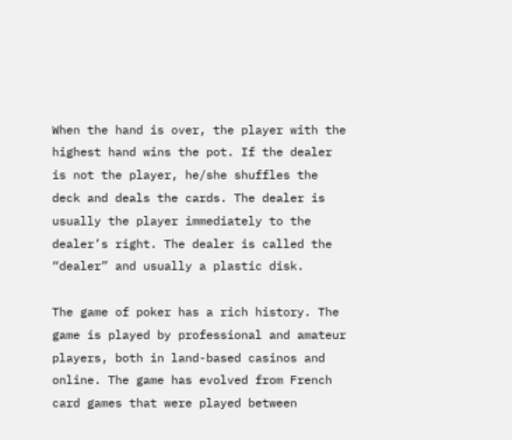When the hand is over, the player with the highest hand wins the pot. If the dealer is not the player, he/she shuffles the deck and deals the cards. The dealer is usually the player immediately to the dealer’s right. The dealer is called the “dealer” and usually a plastic disk.

The game of poker has a rich history. The game is played by professional and amateur players, both in land-based casinos and online. The game has evolved from French card games that were played between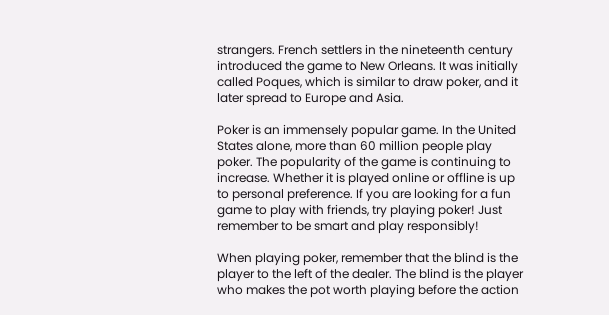strangers. French settlers in the nineteenth century introduced the game to New Orleans. It was initially called Poques, which is similar to draw poker, and it later spread to Europe and Asia.

Poker is an immensely popular game. In the United States alone, more than 60 million people play poker. The popularity of the game is continuing to increase. Whether it is played online or offline is up to personal preference. If you are looking for a fun game to play with friends, try playing poker! Just remember to be smart and play responsibly!

When playing poker, remember that the blind is the player to the left of the dealer. The blind is the player who makes the pot worth playing before the action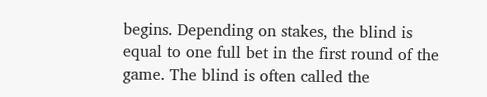begins. Depending on stakes, the blind is equal to one full bet in the first round of the game. The blind is often called the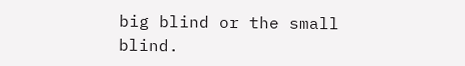big blind or the small blind.